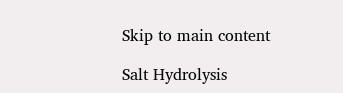Skip to main content

Salt Hydrolysis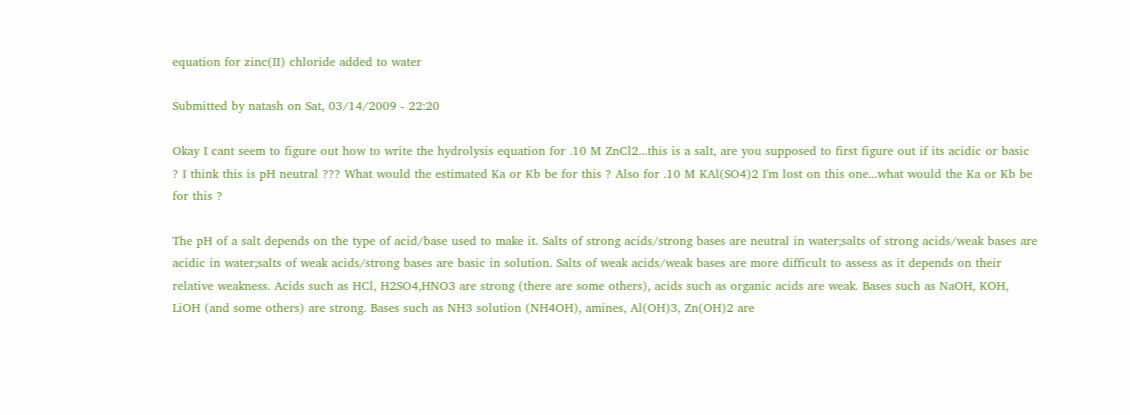equation for zinc(II) chloride added to water

Submitted by natash on Sat, 03/14/2009 - 22:20

Okay I cant seem to figure out how to write the hydrolysis equation for .10 M ZnCl2...this is a salt, are you supposed to first figure out if its acidic or basic ? I think this is pH neutral ??? What would the estimated Ka or Kb be for this ? Also for .10 M KAl(SO4)2 I'm lost on this one...what would the Ka or Kb be for this ?

The pH of a salt depends on the type of acid/base used to make it. Salts of strong acids/strong bases are neutral in water;salts of strong acids/weak bases are acidic in water;salts of weak acids/strong bases are basic in solution. Salts of weak acids/weak bases are more difficult to assess as it depends on their relative weakness. Acids such as HCl, H2SO4,HNO3 are strong (there are some others), acids such as organic acids are weak. Bases such as NaOH, KOH, LiOH (and some others) are strong. Bases such as NH3 solution (NH4OH), amines, Al(OH)3, Zn(OH)2 are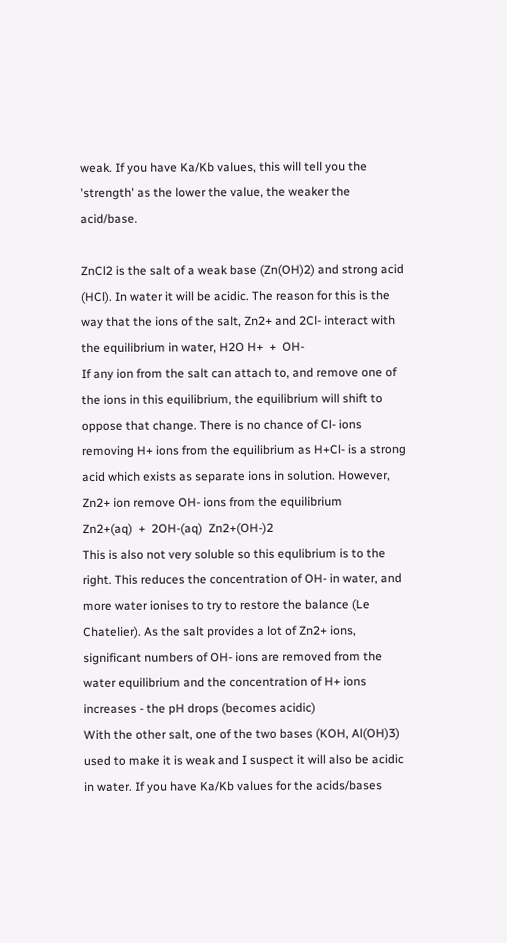weak. If you have Ka/Kb values, this will tell you the 'strength' as the lower the value, the weaker the acid/base.

ZnCl2 is the salt of a weak base (Zn(OH)2) and strong acid (HCl). In water it will be acidic. The reason for this is the way that the ions of the salt, Zn2+ and 2Cl- interact with the equilibrium in water, H2O H+  +  OH-
If any ion from the salt can attach to, and remove one of the ions in this equilibrium, the equilibrium will shift to oppose that change. There is no chance of Cl- ions removing H+ ions from the equilibrium as H+Cl- is a strong acid which exists as separate ions in solution. However, Zn2+ ion remove OH- ions from the equilibrium
Zn2+(aq)  +  2OH-(aq)  Zn2+(OH-)2
This is also not very soluble so this equlibrium is to the right. This reduces the concentration of OH- in water, and more water ionises to try to restore the balance (Le Chatelier). As the salt provides a lot of Zn2+ ions, significant numbers of OH- ions are removed from the water equilibrium and the concentration of H+ ions increases - the pH drops (becomes acidic)
With the other salt, one of the two bases (KOH, Al(OH)3) used to make it is weak and I suspect it will also be acidic in water. If you have Ka/Kb values for the acids/bases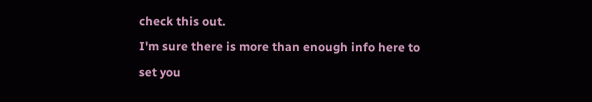check this out.
I'm sure there is more than enough info here to set you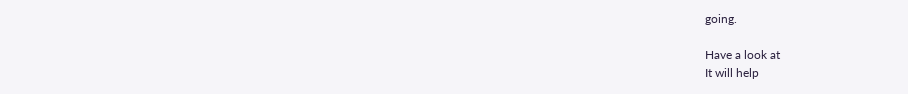going.

Have a look at
It will help